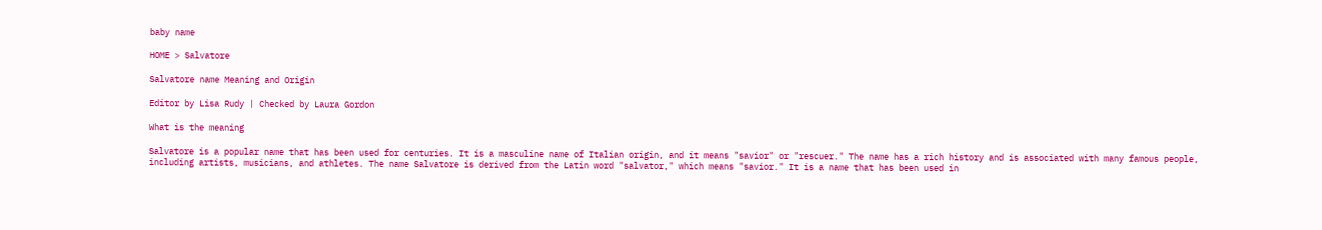baby name

HOME > Salvatore

Salvatore name Meaning and Origin

Editor by Lisa Rudy | Checked by Laura Gordon

What is the meaning

Salvatore is a popular name that has been used for centuries. It is a masculine name of Italian origin, and it means "savior" or "rescuer." The name has a rich history and is associated with many famous people, including artists, musicians, and athletes. The name Salvatore is derived from the Latin word "salvator," which means "savior." It is a name that has been used in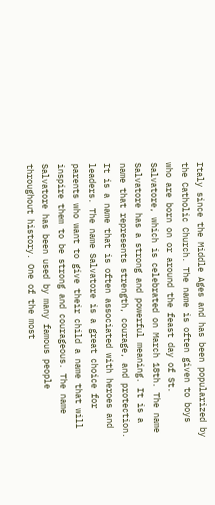Italy since the Middle Ages and has been popularized by the Catholic Church. The name is often given to boys who are born on or around the feast day of St. Salvatore, which is celebrated on March 18th. The name Salvatore has a strong and powerful meaning. It is a name that represents strength, courage, and protection. It is a name that is often associated with heroes and leaders. The name Salvatore is a great choice for parents who want to give their child a name that will inspire them to be strong and courageous. The name Salvatore has been used by many famous people throughout history. One of the most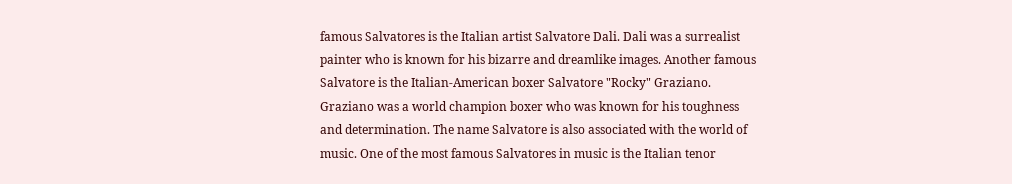famous Salvatores is the Italian artist Salvatore Dali. Dali was a surrealist painter who is known for his bizarre and dreamlike images. Another famous Salvatore is the Italian-American boxer Salvatore "Rocky" Graziano. Graziano was a world champion boxer who was known for his toughness and determination. The name Salvatore is also associated with the world of music. One of the most famous Salvatores in music is the Italian tenor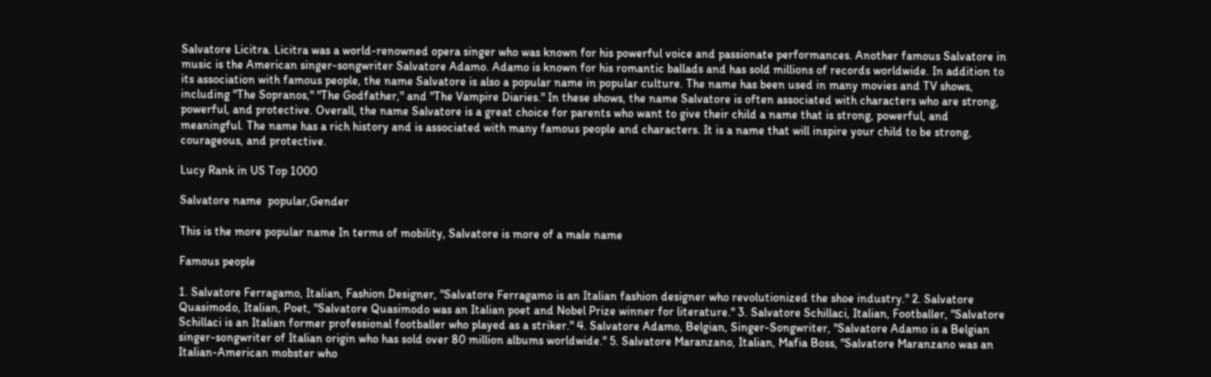Salvatore Licitra. Licitra was a world-renowned opera singer who was known for his powerful voice and passionate performances. Another famous Salvatore in music is the American singer-songwriter Salvatore Adamo. Adamo is known for his romantic ballads and has sold millions of records worldwide. In addition to its association with famous people, the name Salvatore is also a popular name in popular culture. The name has been used in many movies and TV shows, including "The Sopranos," "The Godfather," and "The Vampire Diaries." In these shows, the name Salvatore is often associated with characters who are strong, powerful, and protective. Overall, the name Salvatore is a great choice for parents who want to give their child a name that is strong, powerful, and meaningful. The name has a rich history and is associated with many famous people and characters. It is a name that will inspire your child to be strong, courageous, and protective.

Lucy Rank in US Top 1000

Salvatore name  popular,Gender

This is the more popular name In terms of mobility, Salvatore is more of a male name

Famous people

1. Salvatore Ferragamo, Italian, Fashion Designer, "Salvatore Ferragamo is an Italian fashion designer who revolutionized the shoe industry." 2. Salvatore Quasimodo, Italian, Poet, "Salvatore Quasimodo was an Italian poet and Nobel Prize winner for literature." 3. Salvatore Schillaci, Italian, Footballer, "Salvatore Schillaci is an Italian former professional footballer who played as a striker." 4. Salvatore Adamo, Belgian, Singer-Songwriter, "Salvatore Adamo is a Belgian singer-songwriter of Italian origin who has sold over 80 million albums worldwide." 5. Salvatore Maranzano, Italian, Mafia Boss, "Salvatore Maranzano was an Italian-American mobster who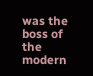was the boss of the modern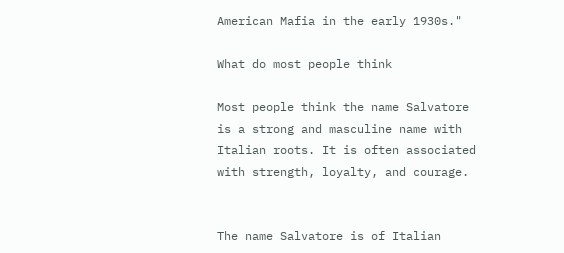American Mafia in the early 1930s."

What do most people think

Most people think the name Salvatore is a strong and masculine name with Italian roots. It is often associated with strength, loyalty, and courage.


The name Salvatore is of Italian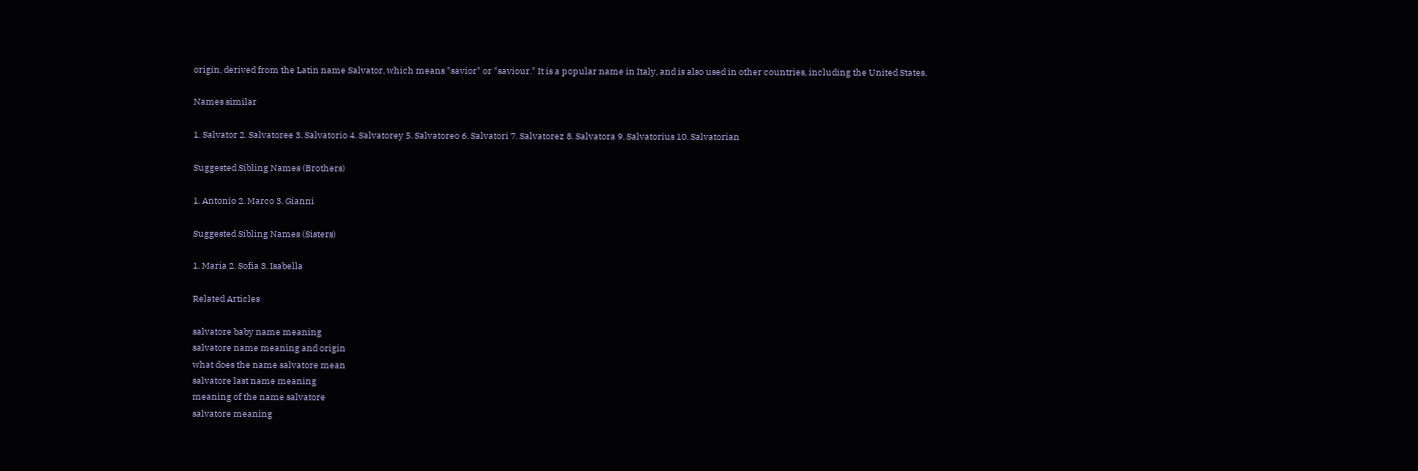origin, derived from the Latin name Salvator, which means "savior" or "saviour." It is a popular name in Italy, and is also used in other countries, including the United States.

Names similar

1. Salvator 2. Salvatoree 3. Salvatorio 4. Salvatorey 5. Salvatoreo 6. Salvatori 7. Salvatorez 8. Salvatora 9. Salvatorius 10. Salvatorian

Suggested Sibling Names (Brothers)

1. Antonio 2. Marco 3. Gianni

Suggested Sibling Names (Sisters)

1. Maria 2. Sofia 3. Isabella

Related Articles

salvatore baby name meaning
salvatore name meaning and origin
what does the name salvatore mean
salvatore last name meaning
meaning of the name salvatore
salvatore meaning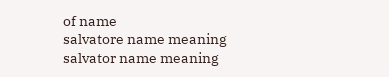of name
salvatore name meaning
salvator name meaning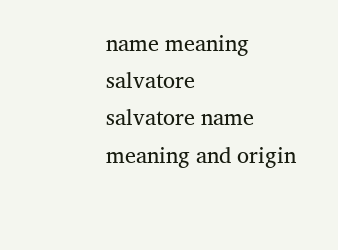name meaning salvatore
salvatore name meaning and origin